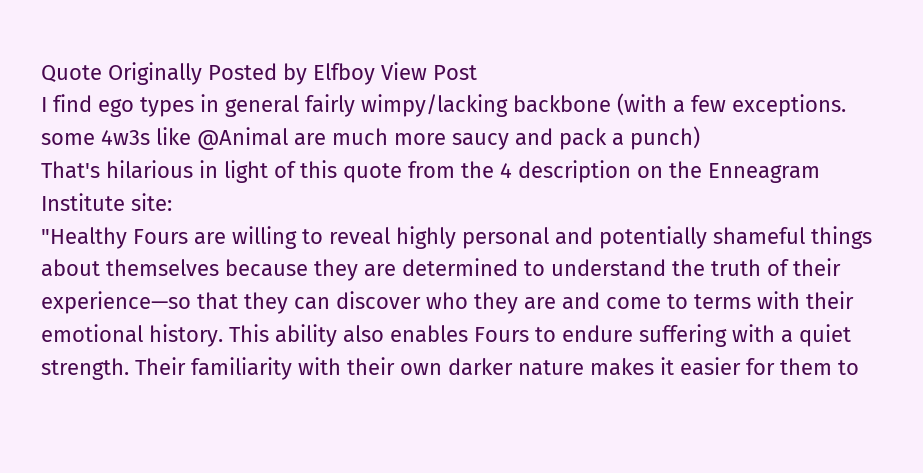Quote Originally Posted by Elfboy View Post
I find ego types in general fairly wimpy/lacking backbone (with a few exceptions. some 4w3s like @Animal are much more saucy and pack a punch)
That's hilarious in light of this quote from the 4 description on the Enneagram Institute site:
"Healthy Fours are willing to reveal highly personal and potentially shameful things about themselves because they are determined to understand the truth of their experience—so that they can discover who they are and come to terms with their emotional history. This ability also enables Fours to endure suffering with a quiet strength. Their familiarity with their own darker nature makes it easier for them to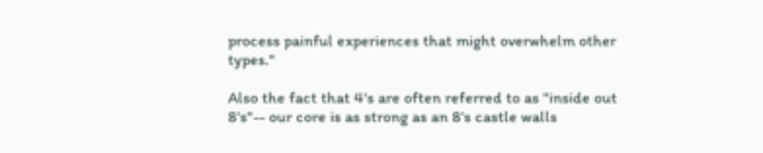process painful experiences that might overwhelm other types."

Also the fact that 4's are often referred to as "inside out 8's"-- our core is as strong as an 8's castle walls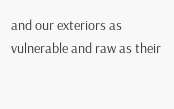and our exteriors as vulnerable and raw as their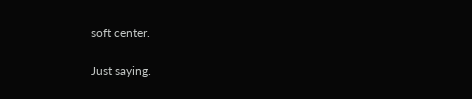soft center.

Just saying.